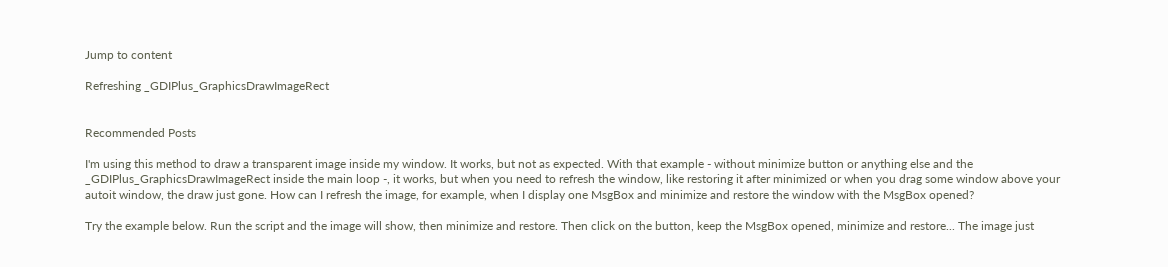Jump to content

Refreshing _GDIPlus_GraphicsDrawImageRect


Recommended Posts

I'm using this method to draw a transparent image inside my window. It works, but not as expected. With that example - without minimize button or anything else and the _GDIPlus_GraphicsDrawImageRect inside the main loop -, it works, but when you need to refresh the window, like restoring it after minimized or when you drag some window above your autoit window, the draw just gone. How can I refresh the image, for example, when I display one MsgBox and minimize and restore the window with the MsgBox opened?

Try the example below. Run the script and the image will show, then minimize and restore. Then click on the button, keep the MsgBox opened, minimize and restore... The image just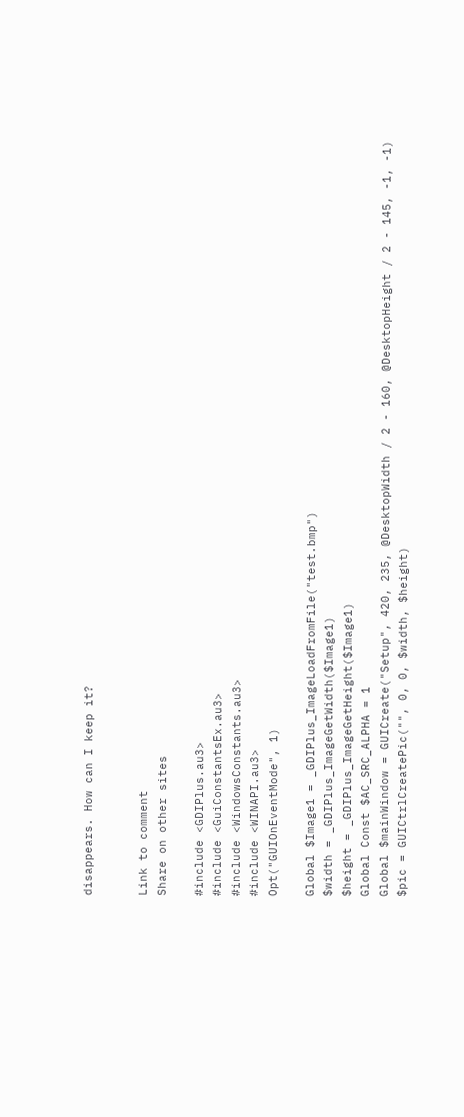disappears. How can I keep it?


Link to comment
Share on other sites

#include <GDIPlus.au3>
#include <GuiConstantsEx.au3>
#include <WindowsConstants.au3>
#include <WINAPI.au3>
Opt("GUIOnEventMode", 1)

Global $Image1 = _GDIPlus_ImageLoadFromFile("test.bmp")
$width = _GDIPlus_ImageGetWidth($Image1)
$height = _GDIPlus_ImageGetHeight($Image1)
Global Const $AC_SRC_ALPHA = 1
Global $mainWindow = GUICreate("Setup", 420, 235, @DesktopWidth / 2 - 160, @DesktopHeight / 2 - 145, -1, -1)
$pic = GUICtrlCreatePic("", 0, 0, $width, $height)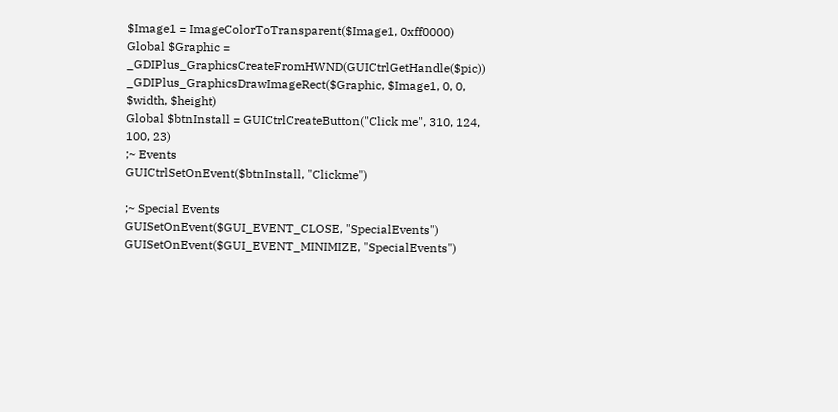$Image1 = ImageColorToTransparent($Image1, 0xff0000)
Global $Graphic = _GDIPlus_GraphicsCreateFromHWND(GUICtrlGetHandle($pic))
_GDIPlus_GraphicsDrawImageRect($Graphic, $Image1, 0, 0, $width, $height)
Global $btnInstall = GUICtrlCreateButton("Click me", 310, 124, 100, 23)
;~ Events
GUICtrlSetOnEvent($btnInstall, "Clickme")

;~ Special Events
GUISetOnEvent($GUI_EVENT_CLOSE, "SpecialEvents")
GUISetOnEvent($GUI_EVENT_MINIMIZE, "SpecialEvents")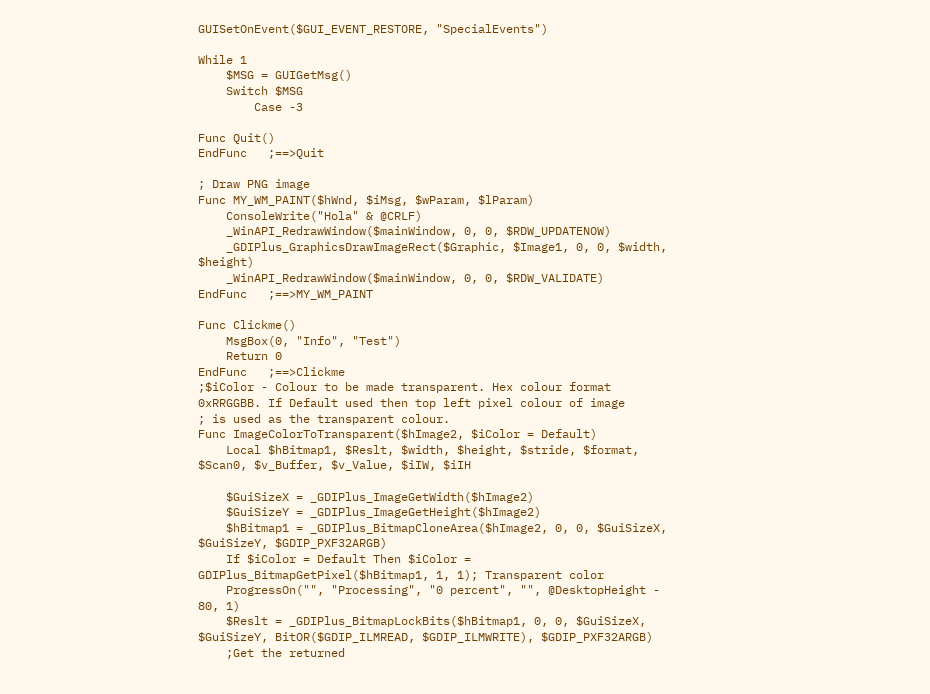GUISetOnEvent($GUI_EVENT_RESTORE, "SpecialEvents")

While 1
    $MSG = GUIGetMsg()
    Switch $MSG
        Case -3

Func Quit()
EndFunc   ;==>Quit

; Draw PNG image
Func MY_WM_PAINT($hWnd, $iMsg, $wParam, $lParam)
    ConsoleWrite("Hola" & @CRLF)
    _WinAPI_RedrawWindow($mainWindow, 0, 0, $RDW_UPDATENOW)
    _GDIPlus_GraphicsDrawImageRect($Graphic, $Image1, 0, 0, $width, $height)
    _WinAPI_RedrawWindow($mainWindow, 0, 0, $RDW_VALIDATE)
EndFunc   ;==>MY_WM_PAINT

Func Clickme()
    MsgBox(0, "Info", "Test")
    Return 0
EndFunc   ;==>Clickme
;$iColor - Colour to be made transparent. Hex colour format 0xRRGGBB. If Default used then top left pixel colour of image
; is used as the transparent colour.
Func ImageColorToTransparent($hImage2, $iColor = Default)
    Local $hBitmap1, $Reslt, $width, $height, $stride, $format, $Scan0, $v_Buffer, $v_Value, $iIW, $iIH

    $GuiSizeX = _GDIPlus_ImageGetWidth($hImage2)
    $GuiSizeY = _GDIPlus_ImageGetHeight($hImage2)
    $hBitmap1 = _GDIPlus_BitmapCloneArea($hImage2, 0, 0, $GuiSizeX, $GuiSizeY, $GDIP_PXF32ARGB)
    If $iColor = Default Then $iColor = GDIPlus_BitmapGetPixel($hBitmap1, 1, 1); Transparent color
    ProgressOn("", "Processing", "0 percent", "", @DesktopHeight - 80, 1)
    $Reslt = _GDIPlus_BitmapLockBits($hBitmap1, 0, 0, $GuiSizeX, $GuiSizeY, BitOR($GDIP_ILMREAD, $GDIP_ILMWRITE), $GDIP_PXF32ARGB)
    ;Get the returned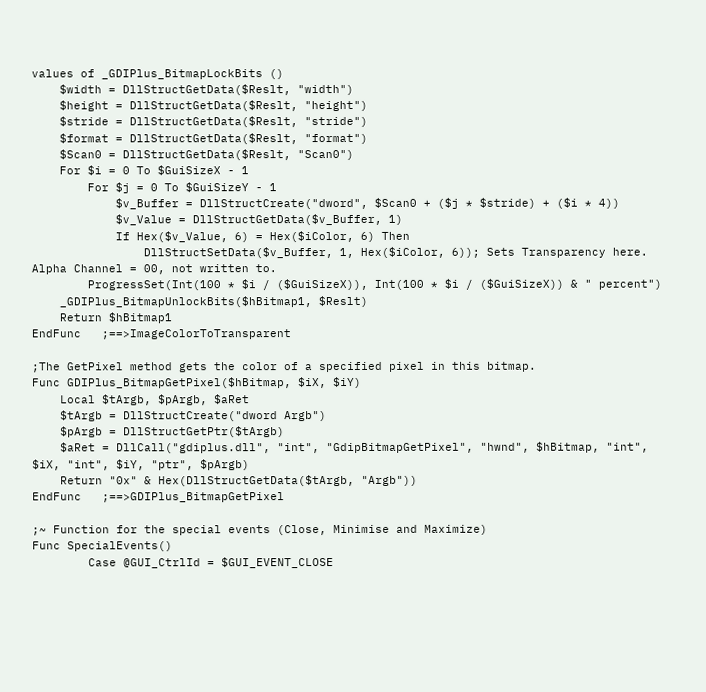values of _GDIPlus_BitmapLockBits ()
    $width = DllStructGetData($Reslt, "width")
    $height = DllStructGetData($Reslt, "height")
    $stride = DllStructGetData($Reslt, "stride")
    $format = DllStructGetData($Reslt, "format")
    $Scan0 = DllStructGetData($Reslt, "Scan0")
    For $i = 0 To $GuiSizeX - 1
        For $j = 0 To $GuiSizeY - 1
            $v_Buffer = DllStructCreate("dword", $Scan0 + ($j * $stride) + ($i * 4))
            $v_Value = DllStructGetData($v_Buffer, 1)
            If Hex($v_Value, 6) = Hex($iColor, 6) Then
                DllStructSetData($v_Buffer, 1, Hex($iColor, 6)); Sets Transparency here. Alpha Channel = 00, not written to.
        ProgressSet(Int(100 * $i / ($GuiSizeX)), Int(100 * $i / ($GuiSizeX)) & " percent")
    _GDIPlus_BitmapUnlockBits($hBitmap1, $Reslt)
    Return $hBitmap1
EndFunc   ;==>ImageColorToTransparent

;The GetPixel method gets the color of a specified pixel in this bitmap.
Func GDIPlus_BitmapGetPixel($hBitmap, $iX, $iY)
    Local $tArgb, $pArgb, $aRet
    $tArgb = DllStructCreate("dword Argb")
    $pArgb = DllStructGetPtr($tArgb)
    $aRet = DllCall("gdiplus.dll", "int", "GdipBitmapGetPixel", "hwnd", $hBitmap, "int", $iX, "int", $iY, "ptr", $pArgb)
    Return "0x" & Hex(DllStructGetData($tArgb, "Argb"))
EndFunc   ;==>GDIPlus_BitmapGetPixel

;~ Function for the special events (Close, Minimise and Maximize)
Func SpecialEvents()
        Case @GUI_CtrlId = $GUI_EVENT_CLOSE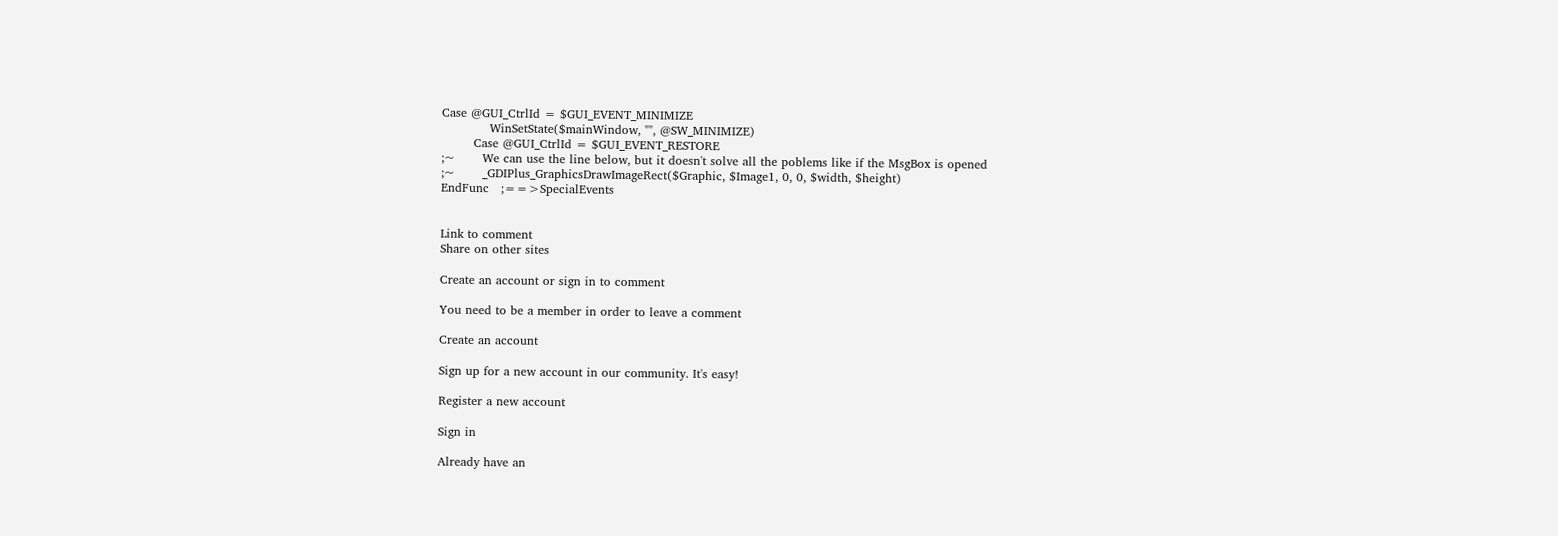Case @GUI_CtrlId = $GUI_EVENT_MINIMIZE
            WinSetState($mainWindow, "", @SW_MINIMIZE)
        Case @GUI_CtrlId = $GUI_EVENT_RESTORE
;~       We can use the line below, but it doesn't solve all the poblems like if the MsgBox is opened
;~       _GDIPlus_GraphicsDrawImageRect($Graphic, $Image1, 0, 0, $width, $height)
EndFunc   ;==>SpecialEvents


Link to comment
Share on other sites

Create an account or sign in to comment

You need to be a member in order to leave a comment

Create an account

Sign up for a new account in our community. It's easy!

Register a new account

Sign in

Already have an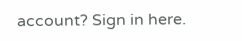account? Sign in here.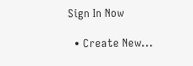Sign In Now

  • Create New...